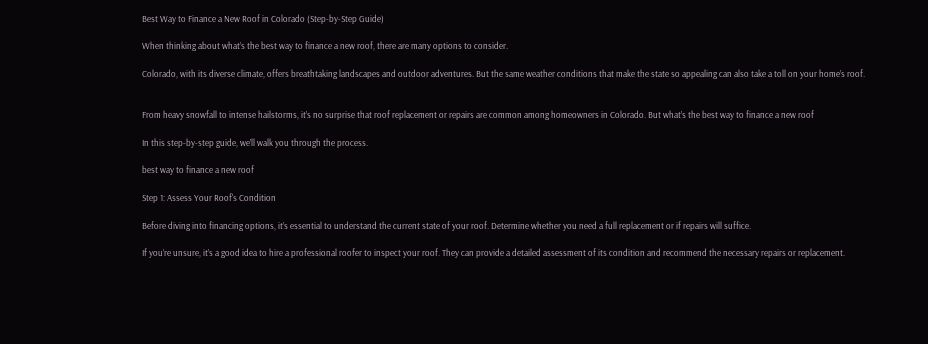Best Way to Finance a New Roof in Colorado (Step-by-Step Guide)

When thinking about what’s the best way to finance a new roof, there are many options to consider.

Colorado, with its diverse climate, offers breathtaking landscapes and outdoor adventures. But the same weather conditions that make the state so appealing can also take a toll on your home’s roof.


From heavy snowfall to intense hailstorms, it’s no surprise that roof replacement or repairs are common among homeowners in Colorado. But what’s the best way to finance a new roof

In this step-by-step guide, we’ll walk you through the process.

best way to finance a new roof

Step 1: Assess Your Roof's Condition

Before diving into financing options, it’s essential to understand the current state of your roof. Determine whether you need a full replacement or if repairs will suffice.

If you’re unsure, it’s a good idea to hire a professional roofer to inspect your roof. They can provide a detailed assessment of its condition and recommend the necessary repairs or replacement.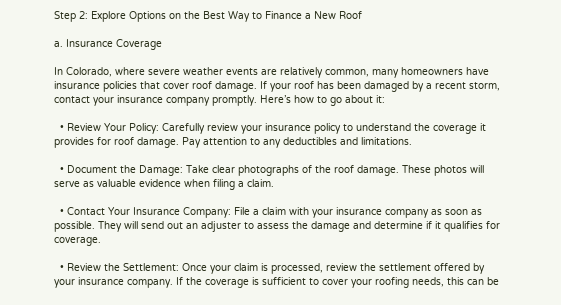Step 2: Explore Options on the Best Way to Finance a New Roof

a. Insurance Coverage

In Colorado, where severe weather events are relatively common, many homeowners have insurance policies that cover roof damage. If your roof has been damaged by a recent storm, contact your insurance company promptly. Here’s how to go about it:

  • Review Your Policy: Carefully review your insurance policy to understand the coverage it provides for roof damage. Pay attention to any deductibles and limitations.

  • Document the Damage: Take clear photographs of the roof damage. These photos will serve as valuable evidence when filing a claim.

  • Contact Your Insurance Company: File a claim with your insurance company as soon as possible. They will send out an adjuster to assess the damage and determine if it qualifies for coverage.

  • Review the Settlement: Once your claim is processed, review the settlement offered by your insurance company. If the coverage is sufficient to cover your roofing needs, this can be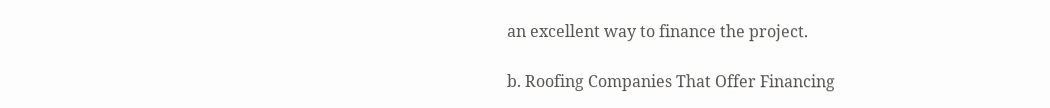an excellent way to finance the project.

b. Roofing Companies That Offer Financing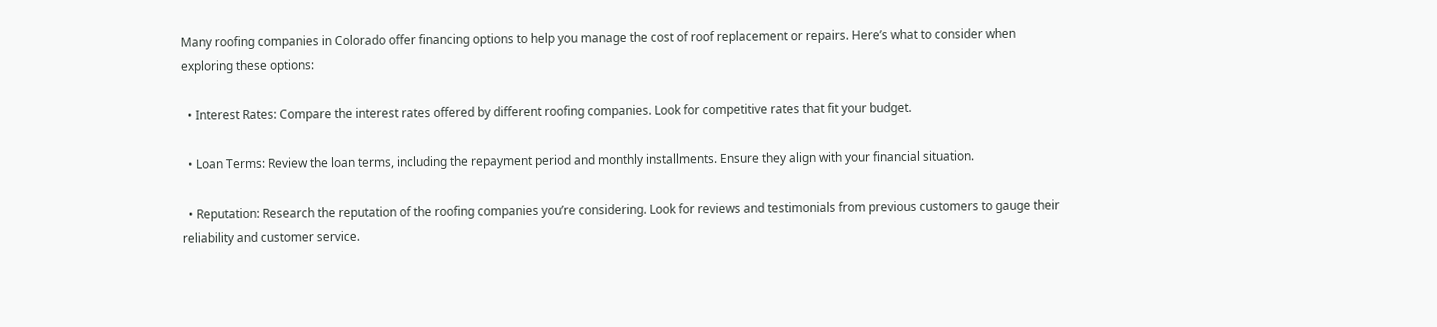Many roofing companies in Colorado offer financing options to help you manage the cost of roof replacement or repairs. Here’s what to consider when exploring these options:

  • Interest Rates: Compare the interest rates offered by different roofing companies. Look for competitive rates that fit your budget.

  • Loan Terms: Review the loan terms, including the repayment period and monthly installments. Ensure they align with your financial situation.

  • Reputation: Research the reputation of the roofing companies you’re considering. Look for reviews and testimonials from previous customers to gauge their reliability and customer service.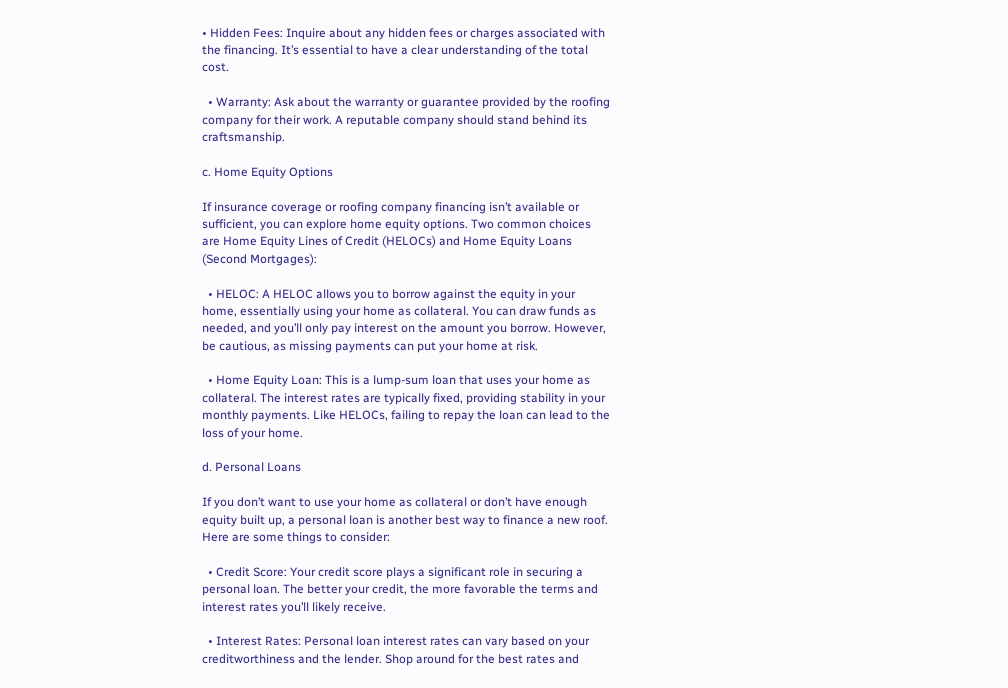• Hidden Fees: Inquire about any hidden fees or charges associated with the financing. It’s essential to have a clear understanding of the total cost.

  • Warranty: Ask about the warranty or guarantee provided by the roofing company for their work. A reputable company should stand behind its craftsmanship.

c. Home Equity Options

If insurance coverage or roofing company financing isn’t available or sufficient, you can explore home equity options. Two common choices are Home Equity Lines of Credit (HELOCs) and Home Equity Loans (Second Mortgages):

  • HELOC: A HELOC allows you to borrow against the equity in your home, essentially using your home as collateral. You can draw funds as needed, and you’ll only pay interest on the amount you borrow. However, be cautious, as missing payments can put your home at risk.

  • Home Equity Loan: This is a lump-sum loan that uses your home as collateral. The interest rates are typically fixed, providing stability in your monthly payments. Like HELOCs, failing to repay the loan can lead to the loss of your home.

d. Personal Loans

If you don’t want to use your home as collateral or don’t have enough equity built up, a personal loan is another best way to finance a new roof. Here are some things to consider:

  • Credit Score: Your credit score plays a significant role in securing a personal loan. The better your credit, the more favorable the terms and interest rates you’ll likely receive.

  • Interest Rates: Personal loan interest rates can vary based on your creditworthiness and the lender. Shop around for the best rates and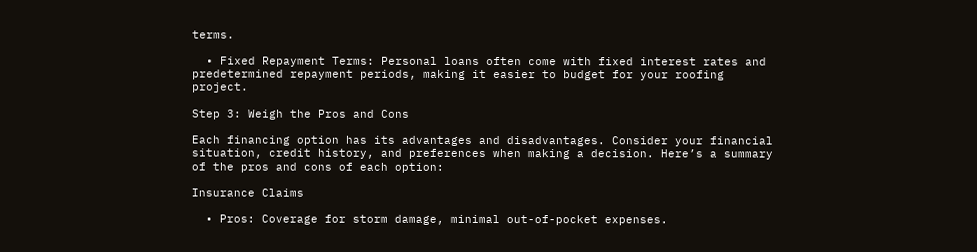terms.

  • Fixed Repayment Terms: Personal loans often come with fixed interest rates and predetermined repayment periods, making it easier to budget for your roofing project.

Step 3: Weigh the Pros and Cons

Each financing option has its advantages and disadvantages. Consider your financial situation, credit history, and preferences when making a decision. Here’s a summary of the pros and cons of each option:

Insurance Claims

  • Pros: Coverage for storm damage, minimal out-of-pocket expenses.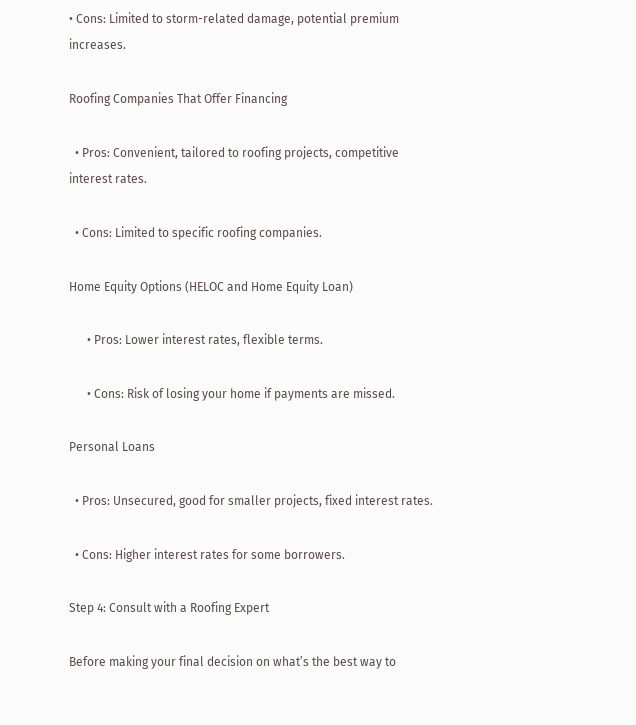• Cons: Limited to storm-related damage, potential premium increases.

Roofing Companies That Offer Financing

  • Pros: Convenient, tailored to roofing projects, competitive interest rates.

  • Cons: Limited to specific roofing companies.

Home Equity Options (HELOC and Home Equity Loan)

      • Pros: Lower interest rates, flexible terms.

      • Cons: Risk of losing your home if payments are missed.

Personal Loans

  • Pros: Unsecured, good for smaller projects, fixed interest rates.

  • Cons: Higher interest rates for some borrowers.

Step 4: Consult with a Roofing Expert

Before making your final decision on what’s the best way to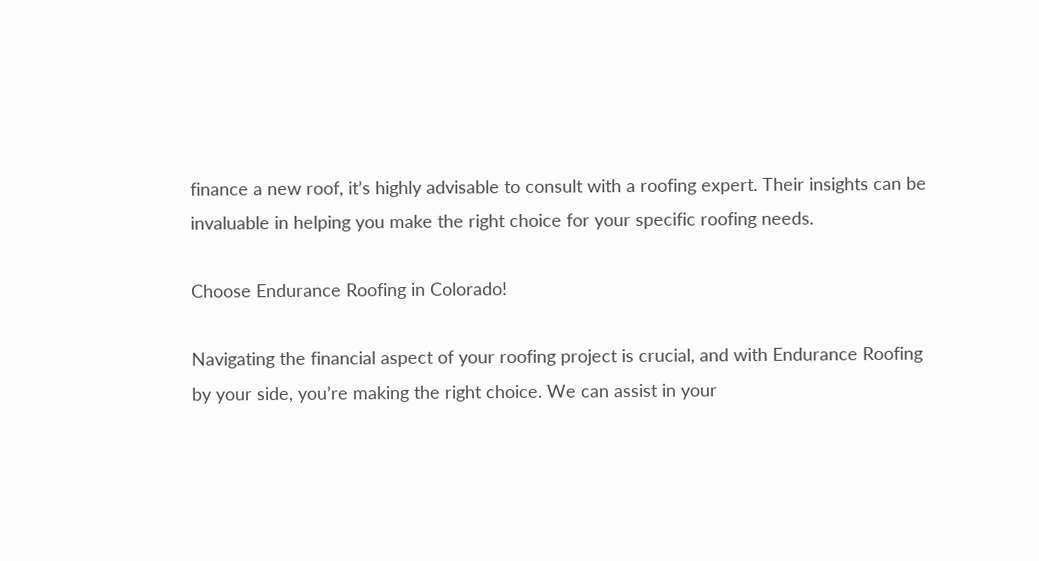finance a new roof, it’s highly advisable to consult with a roofing expert. Their insights can be invaluable in helping you make the right choice for your specific roofing needs.

Choose Endurance Roofing in Colorado!

Navigating the financial aspect of your roofing project is crucial, and with Endurance Roofing by your side, you’re making the right choice. We can assist in your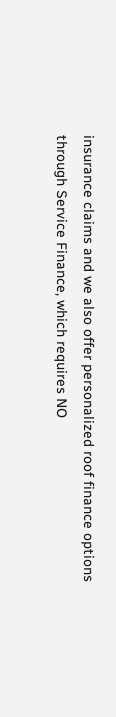insurance claims and we also offer personalized roof finance options through Service Finance, which requires NO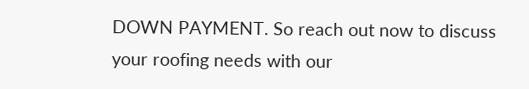DOWN PAYMENT. So reach out now to discuss your roofing needs with our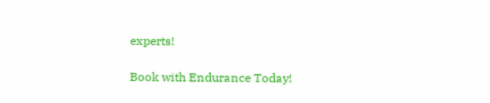experts!

Book with Endurance Today!